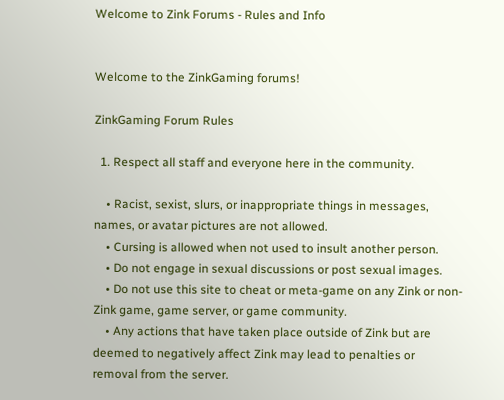Welcome to Zink Forums - Rules and Info


Welcome to the ZinkGaming forums!

ZinkGaming Forum Rules

  1. Respect all staff and everyone here in the community.

    • Racist, sexist, slurs, or inappropriate things in messages, names, or avatar pictures are not allowed.
    • Cursing is allowed when not used to insult another person.
    • Do not engage in sexual discussions or post sexual images.
    • Do not use this site to cheat or meta-game on any Zink or non-Zink game, game server, or game community.
    • Any actions that have taken place outside of Zink but are deemed to negatively affect Zink may lead to penalties or removal from the server.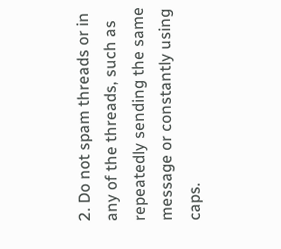2. Do not spam threads or in any of the threads, such as repeatedly sending the same message or constantly using caps.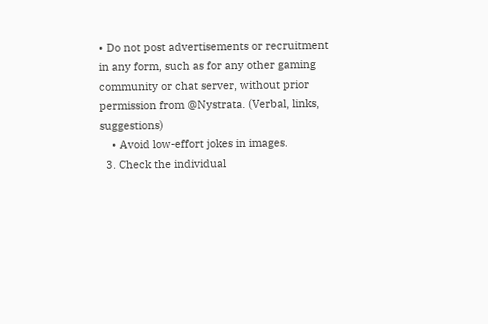• Do not post advertisements or recruitment in any form, such as for any other gaming community or chat server, without prior permission from @Nystrata. (Verbal, links, suggestions)
    • Avoid low-effort jokes in images.
  3. Check the individual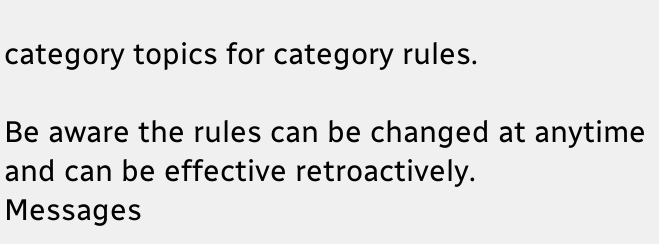category topics for category rules.

Be aware the rules can be changed at anytime and can be effective retroactively.
Messages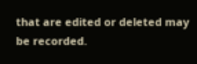that are edited or deleted may be recorded.